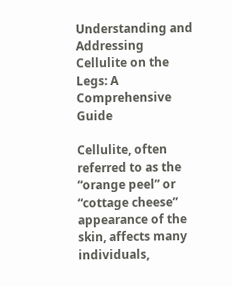Understanding and Addressing Cellulite on the Legs: A Comprehensive Guide

Cellulite, often referred to as the “orange peel” or “cottage cheese” appearance of the skin, affects many individuals,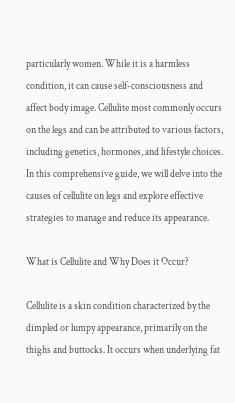particularly women. While it is a harmless condition, it can cause self-consciousness and affect body image. Cellulite most commonly occurs on the legs and can be attributed to various factors, including genetics, hormones, and lifestyle choices. In this comprehensive guide, we will delve into the causes of cellulite on legs and explore effective strategies to manage and reduce its appearance.

What is Cellulite and Why Does it Occur?

Cellulite is a skin condition characterized by the dimpled or lumpy appearance, primarily on the thighs and buttocks. It occurs when underlying fat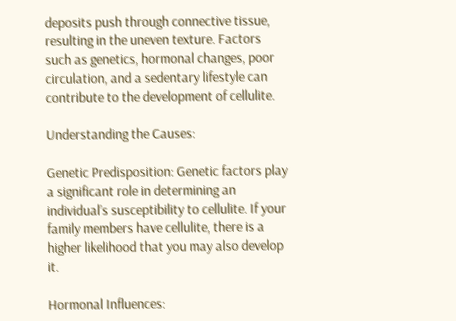deposits push through connective tissue, resulting in the uneven texture. Factors such as genetics, hormonal changes, poor circulation, and a sedentary lifestyle can contribute to the development of cellulite.

Understanding the Causes:

Genetic Predisposition: Genetic factors play a significant role in determining an individual’s susceptibility to cellulite. If your family members have cellulite, there is a higher likelihood that you may also develop it.

Hormonal Influences: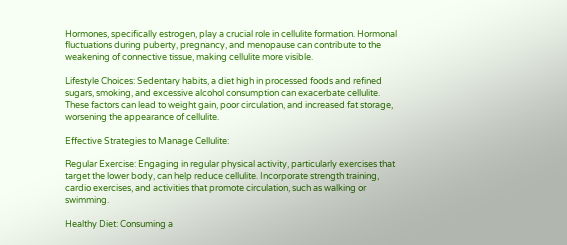Hormones, specifically estrogen, play a crucial role in cellulite formation. Hormonal fluctuations during puberty, pregnancy, and menopause can contribute to the weakening of connective tissue, making cellulite more visible.

Lifestyle Choices: Sedentary habits, a diet high in processed foods and refined sugars, smoking, and excessive alcohol consumption can exacerbate cellulite. These factors can lead to weight gain, poor circulation, and increased fat storage, worsening the appearance of cellulite.

Effective Strategies to Manage Cellulite:

Regular Exercise: Engaging in regular physical activity, particularly exercises that target the lower body, can help reduce cellulite. Incorporate strength training, cardio exercises, and activities that promote circulation, such as walking or swimming.

Healthy Diet: Consuming a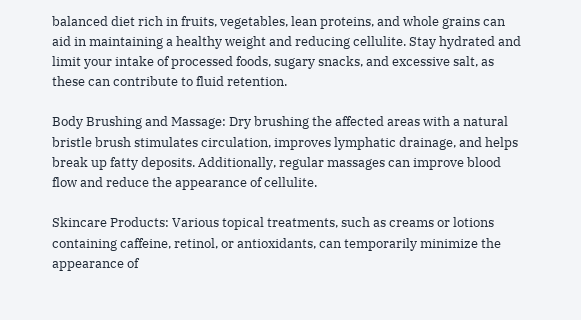balanced diet rich in fruits, vegetables, lean proteins, and whole grains can aid in maintaining a healthy weight and reducing cellulite. Stay hydrated and limit your intake of processed foods, sugary snacks, and excessive salt, as these can contribute to fluid retention.

Body Brushing and Massage: Dry brushing the affected areas with a natural bristle brush stimulates circulation, improves lymphatic drainage, and helps break up fatty deposits. Additionally, regular massages can improve blood flow and reduce the appearance of cellulite.

Skincare Products: Various topical treatments, such as creams or lotions containing caffeine, retinol, or antioxidants, can temporarily minimize the appearance of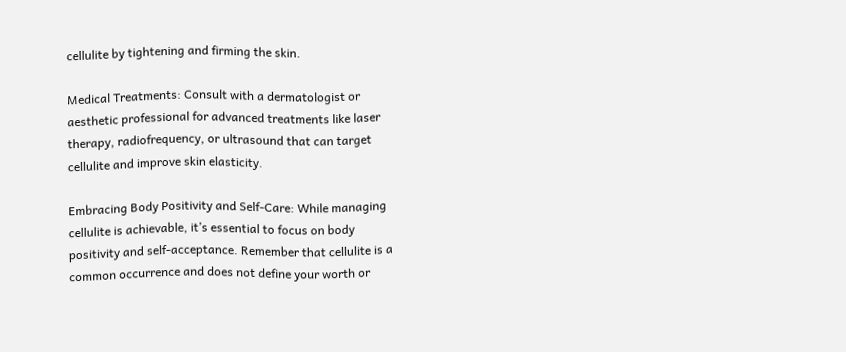cellulite by tightening and firming the skin.

Medical Treatments: Consult with a dermatologist or aesthetic professional for advanced treatments like laser therapy, radiofrequency, or ultrasound that can target cellulite and improve skin elasticity.

Embracing Body Positivity and Self-Care: While managing cellulite is achievable, it’s essential to focus on body positivity and self-acceptance. Remember that cellulite is a common occurrence and does not define your worth or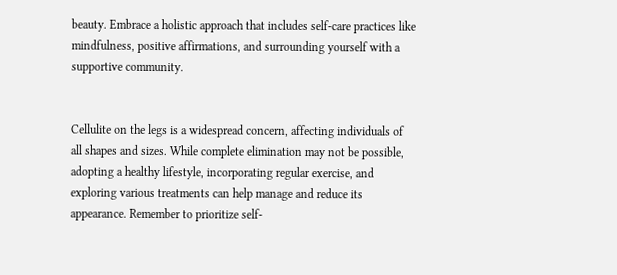beauty. Embrace a holistic approach that includes self-care practices like mindfulness, positive affirmations, and surrounding yourself with a supportive community.


Cellulite on the legs is a widespread concern, affecting individuals of all shapes and sizes. While complete elimination may not be possible, adopting a healthy lifestyle, incorporating regular exercise, and exploring various treatments can help manage and reduce its appearance. Remember to prioritize self-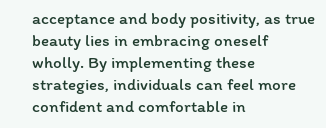acceptance and body positivity, as true beauty lies in embracing oneself wholly. By implementing these strategies, individuals can feel more confident and comfortable in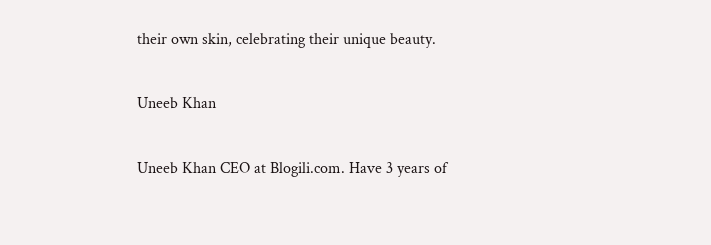their own skin, celebrating their unique beauty.

Uneeb Khan

Uneeb Khan CEO at Blogili.com. Have 3 years of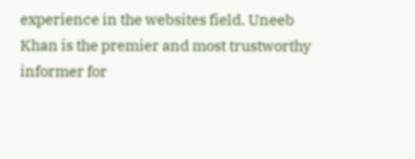experience in the websites field. Uneeb Khan is the premier and most trustworthy informer for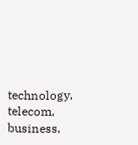technology, telecom, business,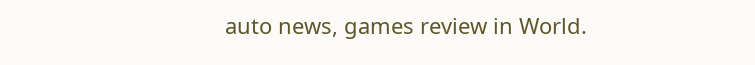auto news, games review in World.